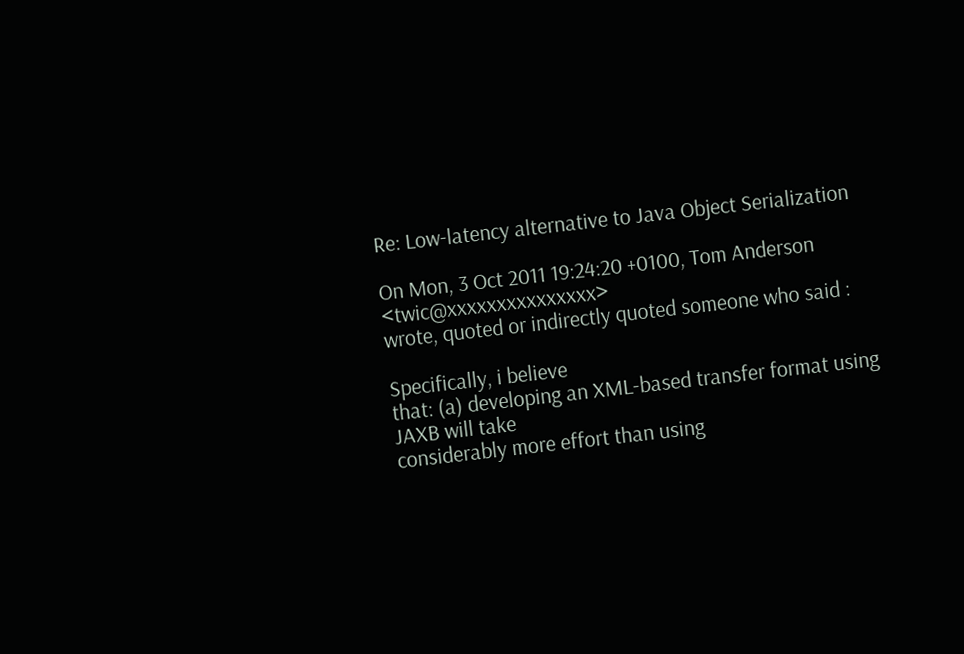Re: Low-latency alternative to Java Object Serialization

On Mon, 3 Oct 2011 19:24:20 +0100, Tom Anderson <twic@xxxxxxxxxxxxxxx>
wrote, quoted or indirectly quoted someone who said :

Specifically, i believe
that: (a) developing an XML-based transfer format using JAXB will take
considerably more effort than using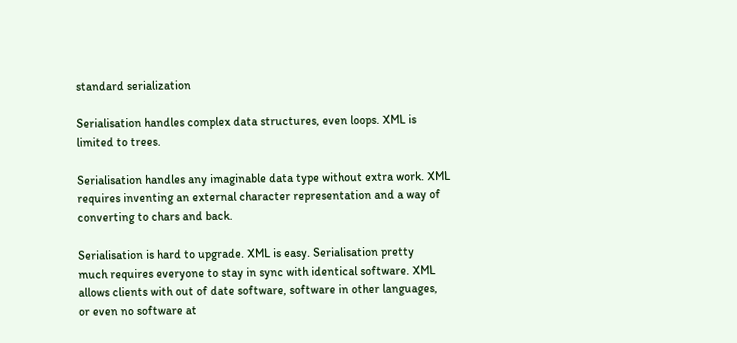standard serialization

Serialisation handles complex data structures, even loops. XML is
limited to trees.

Serialisation handles any imaginable data type without extra work. XML
requires inventing an external character representation and a way of
converting to chars and back.

Serialisation is hard to upgrade. XML is easy. Serialisation pretty
much requires everyone to stay in sync with identical software. XML
allows clients with out of date software, software in other languages,
or even no software at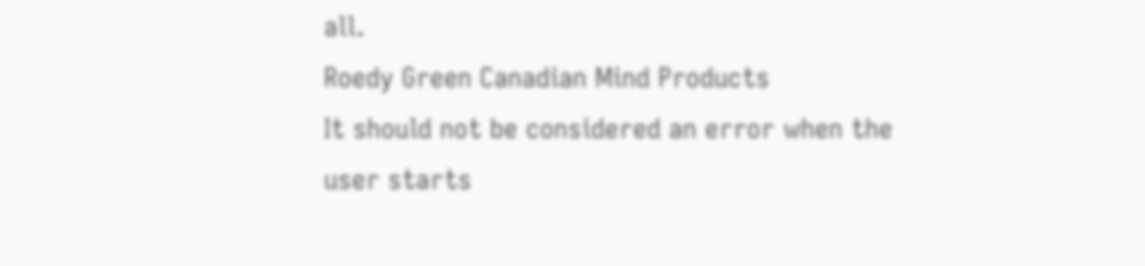all.
Roedy Green Canadian Mind Products
It should not be considered an error when the user starts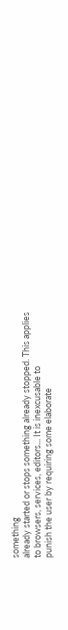something
already started or stops something already stopped. This applies
to browsers, services, editors... It is inexcusable to
punish the user by requiring some elaborate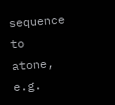sequence to atone,
e.g.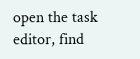open the task editor, find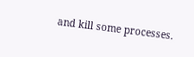and kill some processes.